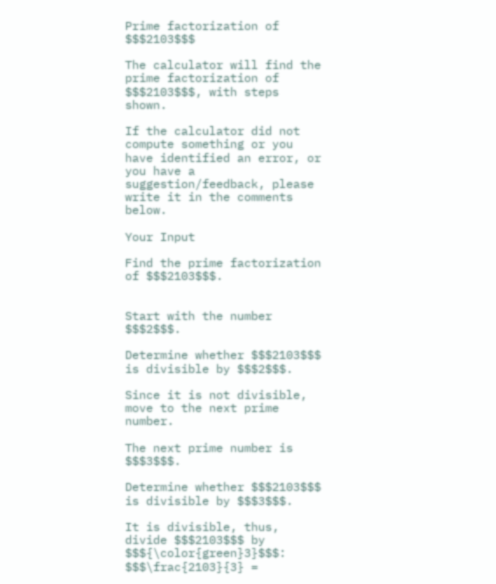Prime factorization of $$$2103$$$

The calculator will find the prime factorization of $$$2103$$$, with steps shown.

If the calculator did not compute something or you have identified an error, or you have a suggestion/feedback, please write it in the comments below.

Your Input

Find the prime factorization of $$$2103$$$.


Start with the number $$$2$$$.

Determine whether $$$2103$$$ is divisible by $$$2$$$.

Since it is not divisible, move to the next prime number.

The next prime number is $$$3$$$.

Determine whether $$$2103$$$ is divisible by $$$3$$$.

It is divisible, thus, divide $$$2103$$$ by $$${\color{green}3}$$$: $$$\frac{2103}{3} =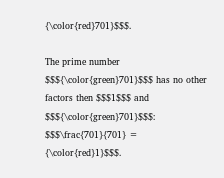{\color{red}701}$$$.

The prime number $$${\color{green}701}$$$ has no other factors then $$$1$$$ and $$${\color{green}701}$$$: $$$\frac{701}{701} = {\color{red}1}$$$.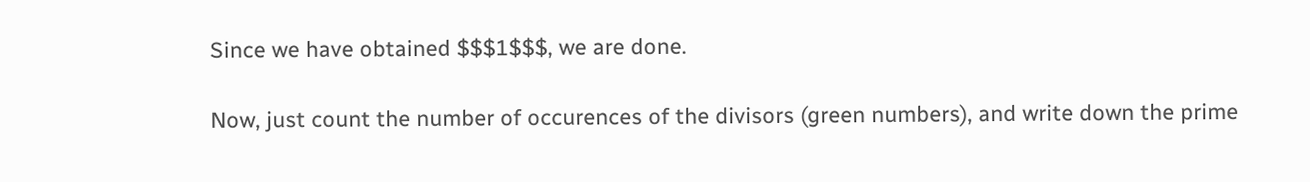Since we have obtained $$$1$$$, we are done.

Now, just count the number of occurences of the divisors (green numbers), and write down the prime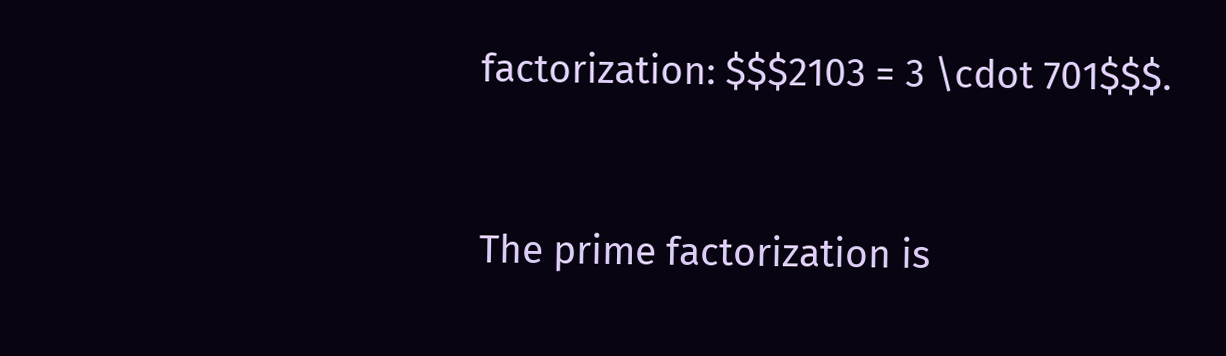factorization: $$$2103 = 3 \cdot 701$$$.


The prime factorization is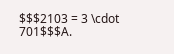$$$2103 = 3 \cdot 701$$$A.